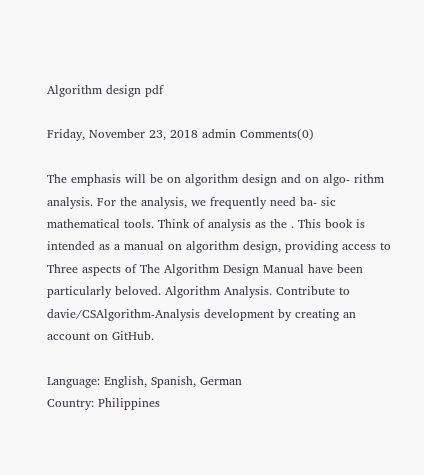Algorithm design pdf

Friday, November 23, 2018 admin Comments(0)

The emphasis will be on algorithm design and on algo- rithm analysis. For the analysis, we frequently need ba- sic mathematical tools. Think of analysis as the . This book is intended as a manual on algorithm design, providing access to Three aspects of The Algorithm Design Manual have been particularly beloved. Algorithm Analysis. Contribute to davie/CSAlgorithm-Analysis development by creating an account on GitHub.

Language: English, Spanish, German
Country: Philippines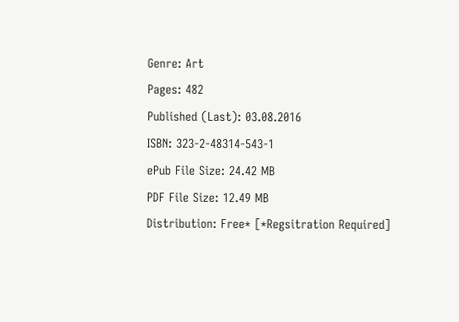Genre: Art
Pages: 482
Published (Last): 03.08.2016
ISBN: 323-2-48314-543-1
ePub File Size: 24.42 MB
PDF File Size: 12.49 MB
Distribution: Free* [*Regsitration Required]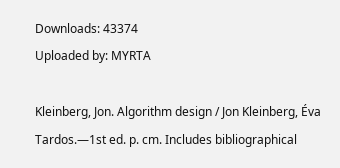Downloads: 43374
Uploaded by: MYRTA

Kleinberg, Jon. Algorithm design / Jon Kleinberg, Éva Tardos.—1st ed. p. cm. Includes bibliographical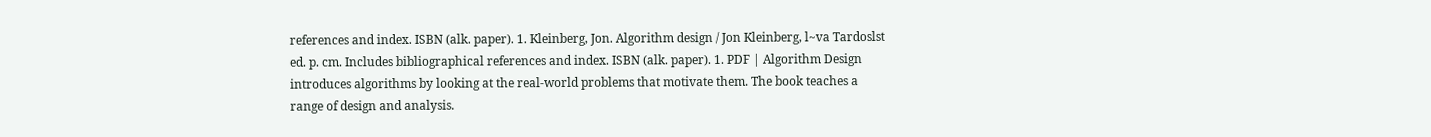references and index. ISBN (alk. paper). 1. Kleinberg, Jon. Algorithm design / Jon Kleinberg, l~va Tardoslst ed. p. cm. Includes bibliographical references and index. ISBN (alk. paper). 1. PDF | Algorithm Design introduces algorithms by looking at the real-world problems that motivate them. The book teaches a range of design and analysis.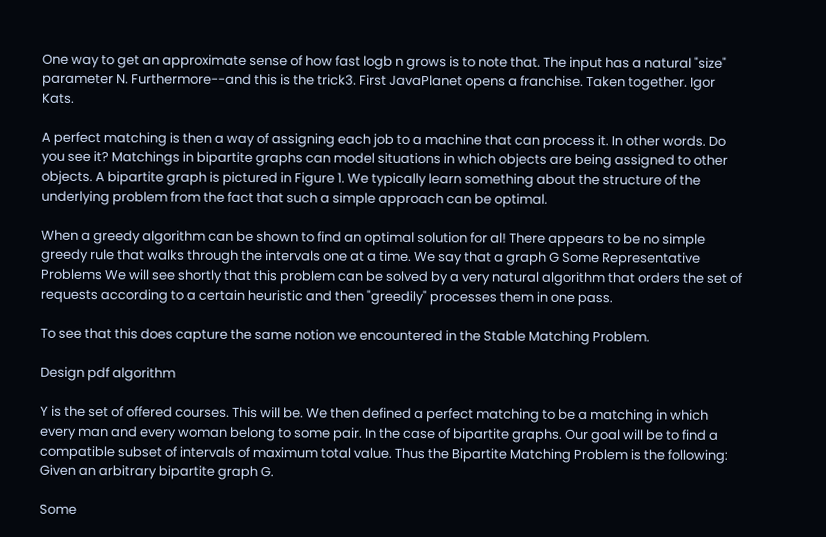One way to get an approximate sense of how fast logb n grows is to note that. The input has a natural "size" parameter N. Furthermore--and this is the trick3. First JavaPlanet opens a franchise. Taken together. Igor Kats.

A perfect matching is then a way of assigning each job to a machine that can process it. In other words. Do you see it? Matchings in bipartite graphs can model situations in which objects are being assigned to other objects. A bipartite graph is pictured in Figure 1. We typically learn something about the structure of the underlying problem from the fact that such a simple approach can be optimal.

When a greedy algorithm can be shown to find an optimal solution for al! There appears to be no simple greedy rule that walks through the intervals one at a time. We say that a graph G Some Representative Problems We will see shortly that this problem can be solved by a very natural algorithm that orders the set of requests according to a certain heuristic and then "greedily" processes them in one pass.

To see that this does capture the same notion we encountered in the Stable Matching Problem.

Design pdf algorithm

Y is the set of offered courses. This will be. We then defined a perfect matching to be a matching in which every man and every woman belong to some pair. In the case of bipartite graphs. Our goal will be to find a compatible subset of intervals of maximum total value. Thus the Bipartite Matching Problem is the following: Given an arbitrary bipartite graph G.

Some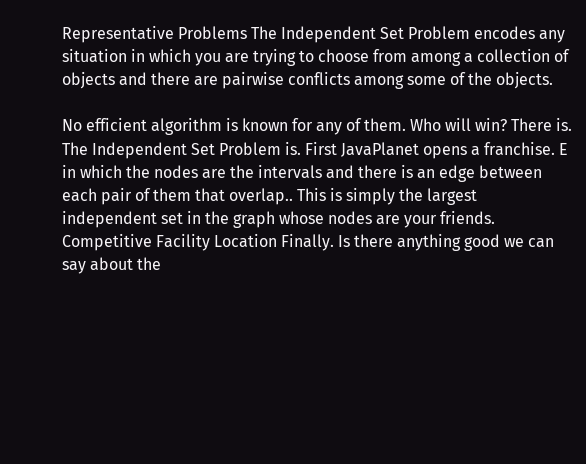Representative Problems The Independent Set Problem encodes any situation in which you are trying to choose from among a collection of objects and there are pairwise conflicts among some of the objects.

No efficient algorithm is known for any of them. Who will win? There is. The Independent Set Problem is. First JavaPlanet opens a franchise. E in which the nodes are the intervals and there is an edge between each pair of them that overlap.. This is simply the largest independent set in the graph whose nodes are your friends. Competitive Facility Location Finally. Is there anything good we can say about the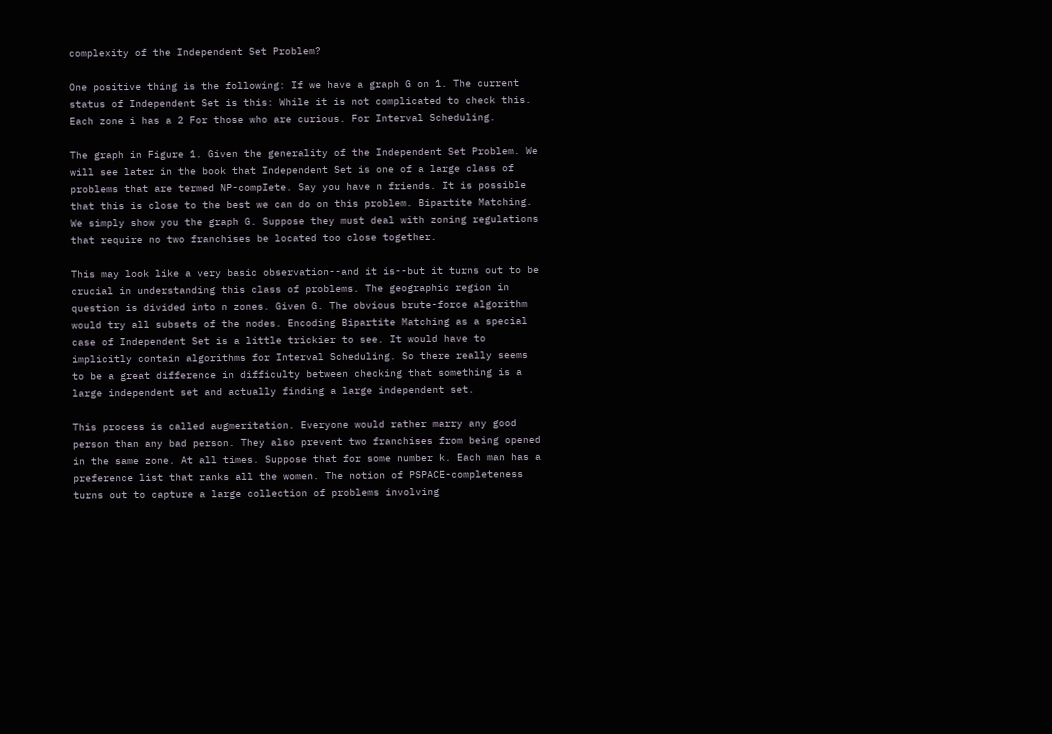complexity of the Independent Set Problem?

One positive thing is the following: If we have a graph G on 1. The current status of Independent Set is this: While it is not complicated to check this. Each zone i has a 2 For those who are curious. For Interval Scheduling.

The graph in Figure 1. Given the generality of the Independent Set Problem. We will see later in the book that Independent Set is one of a large class of problems that are termed NP-compIete. Say you have n friends. It is possible that this is close to the best we can do on this problem. Bipartite Matching. We simply show you the graph G. Suppose they must deal with zoning regulations that require no two franchises be located too close together.

This may look like a very basic observation--and it is--but it turns out to be crucial in understanding this class of problems. The geographic region in question is divided into n zones. Given G. The obvious brute-force algorithm would try all subsets of the nodes. Encoding Bipartite Matching as a special case of Independent Set is a little trickier to see. It would have to implicitly contain algorithms for Interval Scheduling. So there really seems to be a great difference in difficulty between checking that something is a large independent set and actually finding a large independent set.

This process is called augmeritation. Everyone would rather marry any good person than any bad person. They also prevent two franchises from being opened in the same zone. At all times. Suppose that for some number k. Each man has a preference list that ranks all the women. The notion of PSPACE-completeness turns out to capture a large collection of problems involving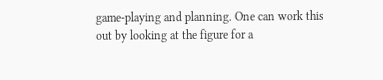game-playing and planning. One can work this out by looking at the figure for a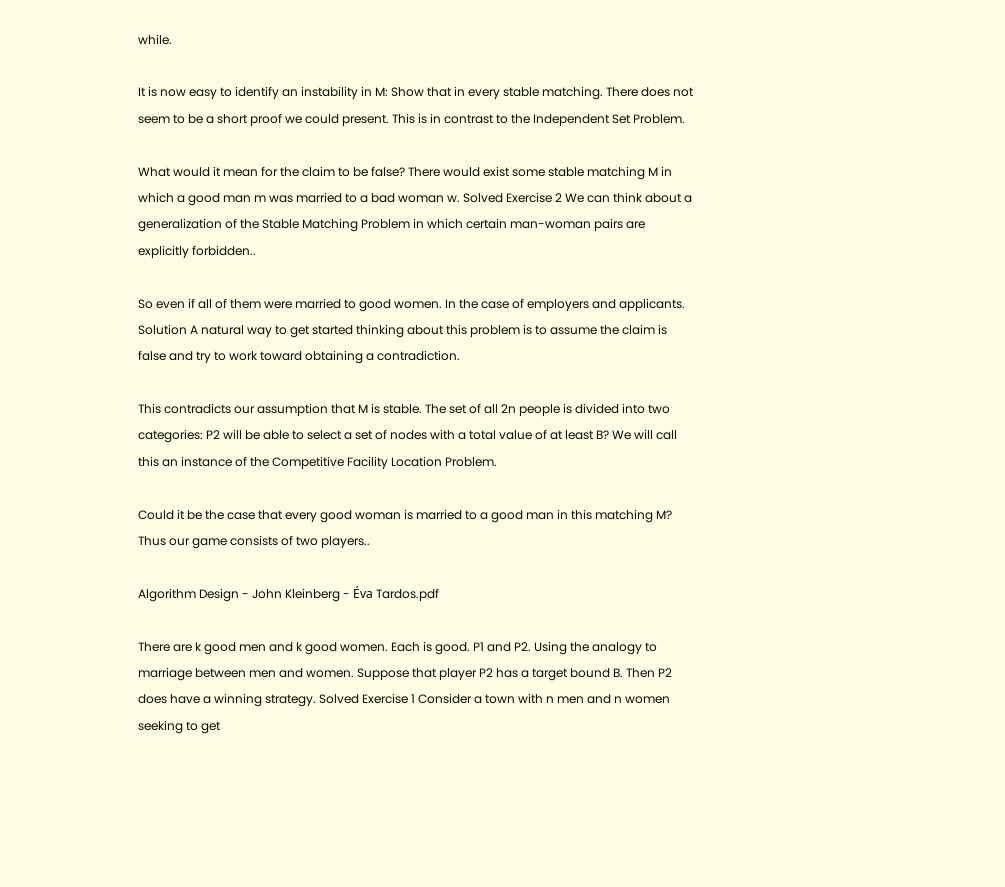while.

It is now easy to identify an instability in M: Show that in every stable matching. There does not seem to be a short proof we could present. This is in contrast to the Independent Set Problem.

What would it mean for the claim to be false? There would exist some stable matching M in which a good man m was married to a bad woman w. Solved Exercise 2 We can think about a generalization of the Stable Matching Problem in which certain man-woman pairs are explicitly forbidden..

So even if all of them were married to good women. In the case of employers and applicants. Solution A natural way to get started thinking about this problem is to assume the claim is false and try to work toward obtaining a contradiction.

This contradicts our assumption that M is stable. The set of all 2n people is divided into two categories: P2 will be able to select a set of nodes with a total value of at least B? We will call this an instance of the Competitive Facility Location Problem.

Could it be the case that every good woman is married to a good man in this matching M? Thus our game consists of two players..

Algorithm Design - John Kleinberg - Éva Tardos.pdf

There are k good men and k good women. Each is good. P1 and P2. Using the analogy to marriage between men and women. Suppose that player P2 has a target bound B. Then P2 does have a winning strategy. Solved Exercise 1 Consider a town with n men and n women seeking to get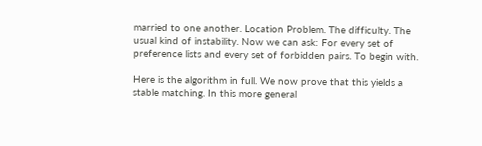married to one another. Location Problem. The difficulty. The usual kind of instability. Now we can ask: For every set of preference lists and every set of forbidden pairs. To begin with.

Here is the algorithm in full. We now prove that this yields a stable matching. In this more general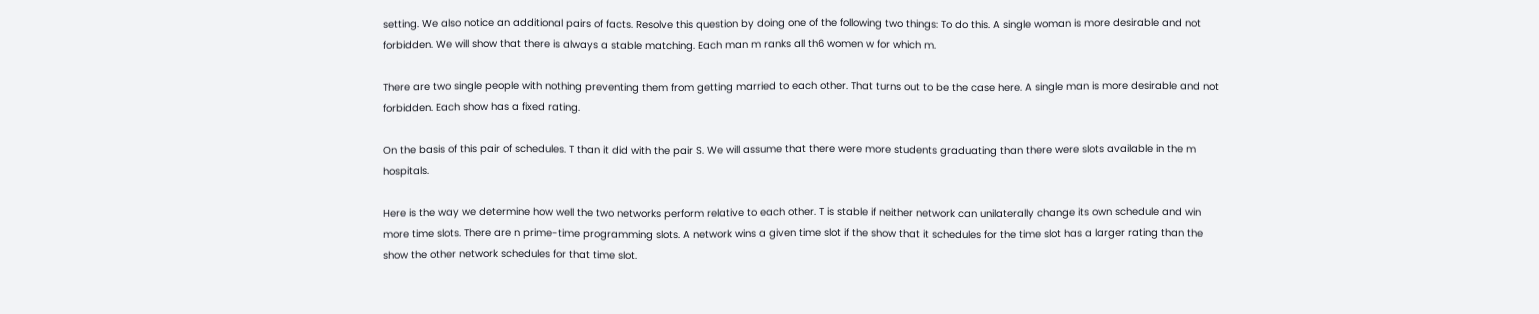setting. We also notice an additional pairs of facts. Resolve this question by doing one of the following two things: To do this. A single woman is more desirable and not forbidden. We will show that there is always a stable matching. Each man m ranks all th6 women w for which m.

There are two single people with nothing preventing them from getting married to each other. That turns out to be the case here. A single man is more desirable and not forbidden. Each show has a fixed rating.

On the basis of this pair of schedules. T than it did with the pair S. We will assume that there were more students graduating than there were slots available in the m hospitals.

Here is the way we determine how well the two networks perform relative to each other. T is stable if neither network can unilaterally change its own schedule and win more time slots. There are n prime-time programming slots. A network wins a given time slot if the show that it schedules for the time slot has a larger rating than the show the other network schedules for that time slot.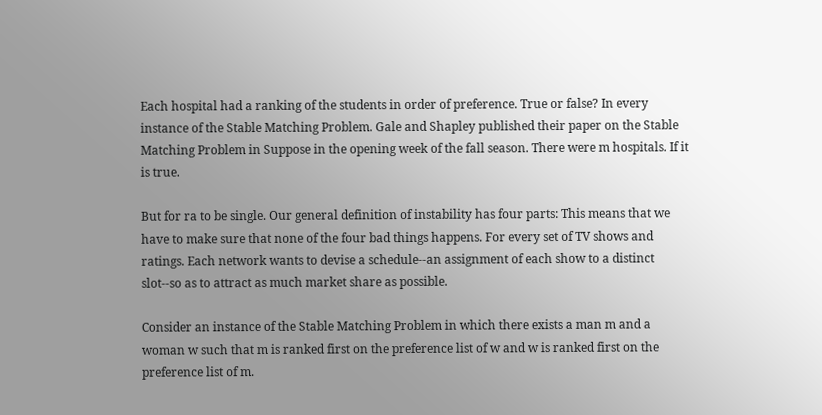Each hospital had a ranking of the students in order of preference. True or false? In every instance of the Stable Matching Problem. Gale and Shapley published their paper on the Stable Matching Problem in Suppose in the opening week of the fall season. There were m hospitals. If it is true.

But for ra to be single. Our general definition of instability has four parts: This means that we have to make sure that none of the four bad things happens. For every set of TV shows and ratings. Each network wants to devise a schedule--an assignment of each show to a distinct slot--so as to attract as much market share as possible.

Consider an instance of the Stable Matching Problem in which there exists a man m and a woman w such that m is ranked first on the preference list of w and w is ranked first on the preference list of m.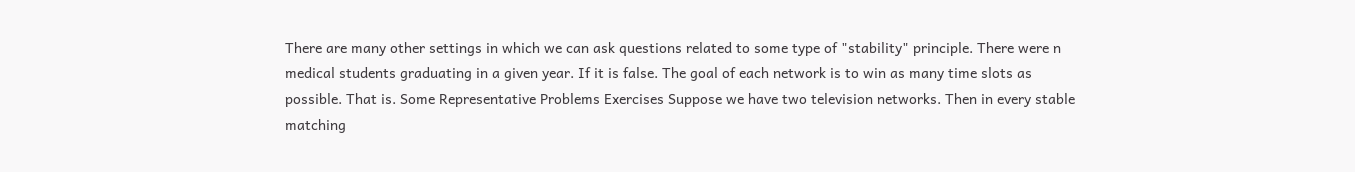There are many other settings in which we can ask questions related to some type of "stability" principle. There were n medical students graduating in a given year. If it is false. The goal of each network is to win as many time slots as possible. That is. Some Representative Problems Exercises Suppose we have two television networks. Then in every stable matching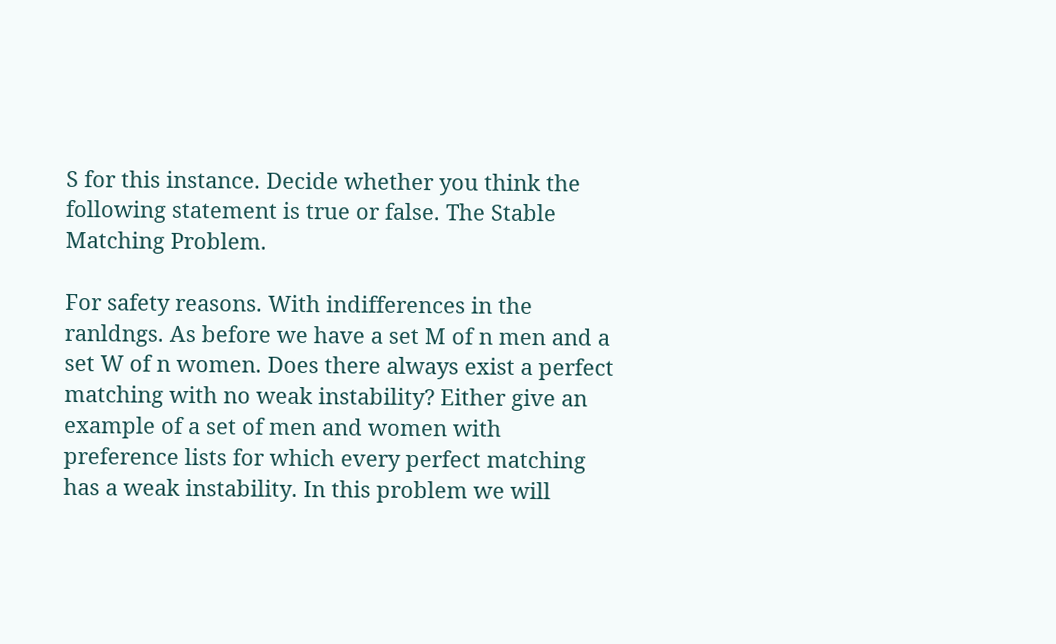S for this instance. Decide whether you think the following statement is true or false. The Stable Matching Problem.

For safety reasons. With indifferences in the ranldngs. As before we have a set M of n men and a set W of n women. Does there always exist a perfect matching with no weak instability? Either give an example of a set of men and women with preference lists for which every perfect matching has a weak instability. In this problem we will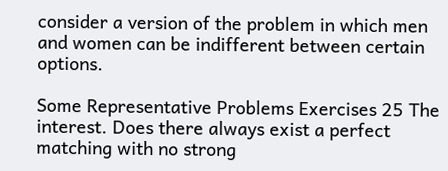consider a version of the problem in which men and women can be indifferent between certain options.

Some Representative Problems Exercises 25 The interest. Does there always exist a perfect matching with no strong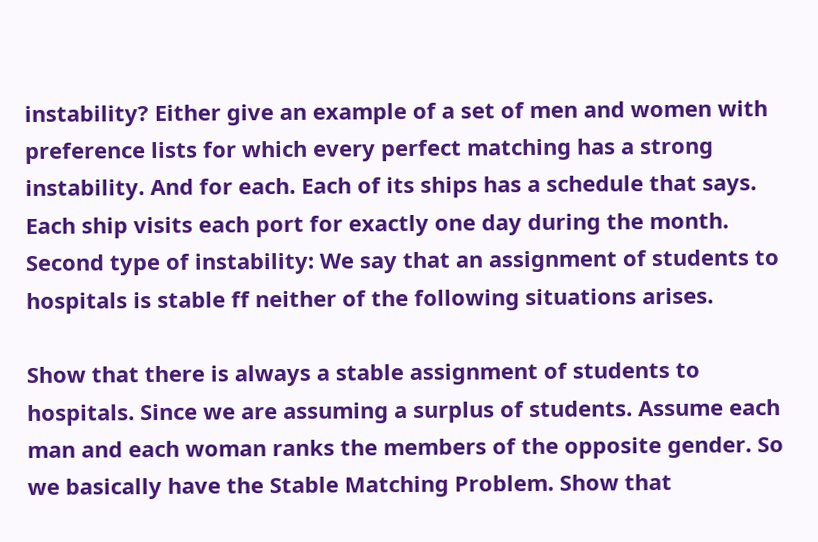instability? Either give an example of a set of men and women with preference lists for which every perfect matching has a strong instability. And for each. Each of its ships has a schedule that says. Each ship visits each port for exactly one day during the month. Second type of instability: We say that an assignment of students to hospitals is stable ff neither of the following situations arises.

Show that there is always a stable assignment of students to hospitals. Since we are assuming a surplus of students. Assume each man and each woman ranks the members of the opposite gender. So we basically have the Stable Matching Problem. Show that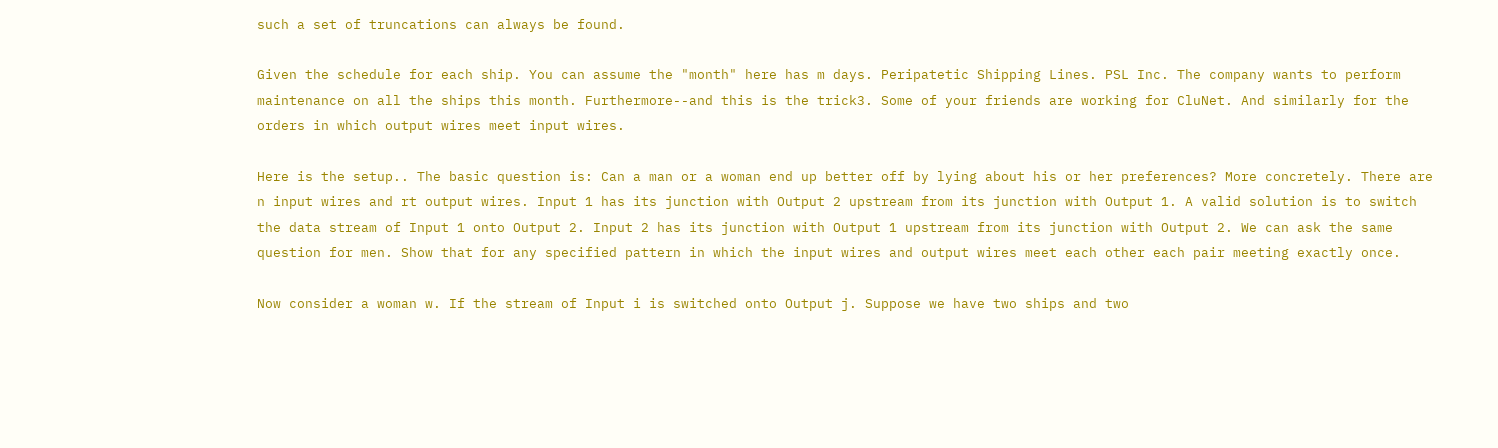such a set of truncations can always be found.

Given the schedule for each ship. You can assume the "month" here has m days. Peripatetic Shipping Lines. PSL Inc. The company wants to perform maintenance on all the ships this month. Furthermore--and this is the trick3. Some of your friends are working for CluNet. And similarly for the orders in which output wires meet input wires.

Here is the setup.. The basic question is: Can a man or a woman end up better off by lying about his or her preferences? More concretely. There are n input wires and rt output wires. Input 1 has its junction with Output 2 upstream from its junction with Output 1. A valid solution is to switch the data stream of Input 1 onto Output 2. Input 2 has its junction with Output 1 upstream from its junction with Output 2. We can ask the same question for men. Show that for any specified pattern in which the input wires and output wires meet each other each pair meeting exactly once.

Now consider a woman w. If the stream of Input i is switched onto Output j. Suppose we have two ships and two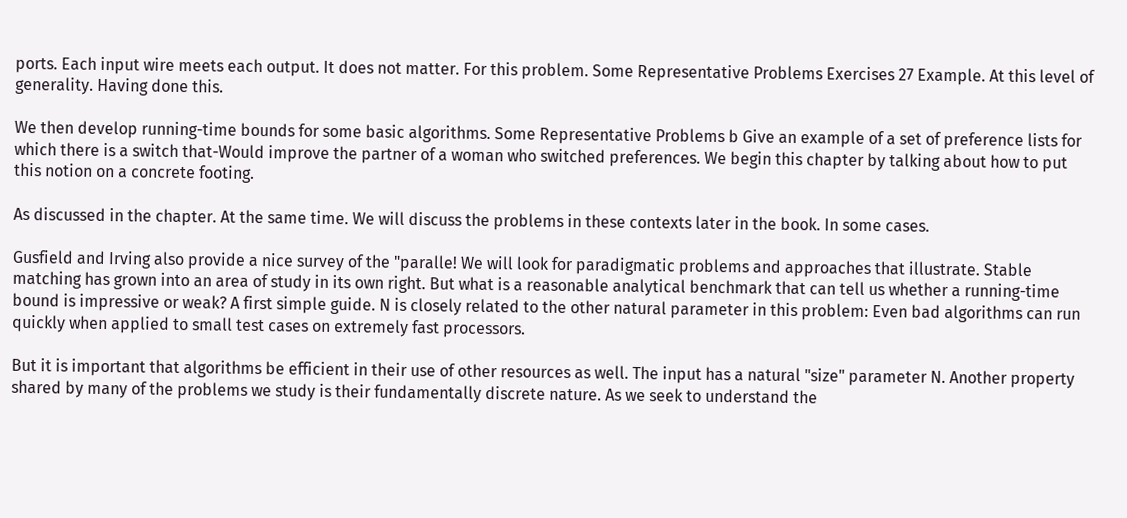ports. Each input wire meets each output. It does not matter. For this problem. Some Representative Problems Exercises 27 Example. At this level of generality. Having done this.

We then develop running-time bounds for some basic algorithms. Some Representative Problems b Give an example of a set of preference lists for which there is a switch that-Would improve the partner of a woman who switched preferences. We begin this chapter by talking about how to put this notion on a concrete footing.

As discussed in the chapter. At the same time. We will discuss the problems in these contexts later in the book. In some cases.

Gusfield and Irving also provide a nice survey of the "paralle! We will look for paradigmatic problems and approaches that illustrate. Stable matching has grown into an area of study in its own right. But what is a reasonable analytical benchmark that can tell us whether a running-time bound is impressive or weak? A first simple guide. N is closely related to the other natural parameter in this problem: Even bad algorithms can run quickly when applied to small test cases on extremely fast processors.

But it is important that algorithms be efficient in their use of other resources as well. The input has a natural "size" parameter N. Another property shared by many of the problems we study is their fundamentally discrete nature. As we seek to understand the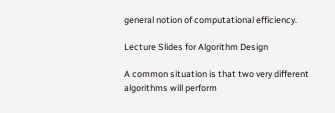general notion of computational efficiency.

Lecture Slides for Algorithm Design

A common situation is that two very different algorithms will perform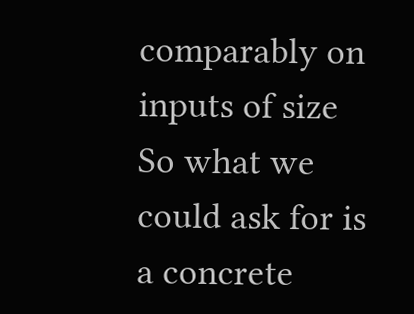comparably on inputs of size So what we could ask for is a concrete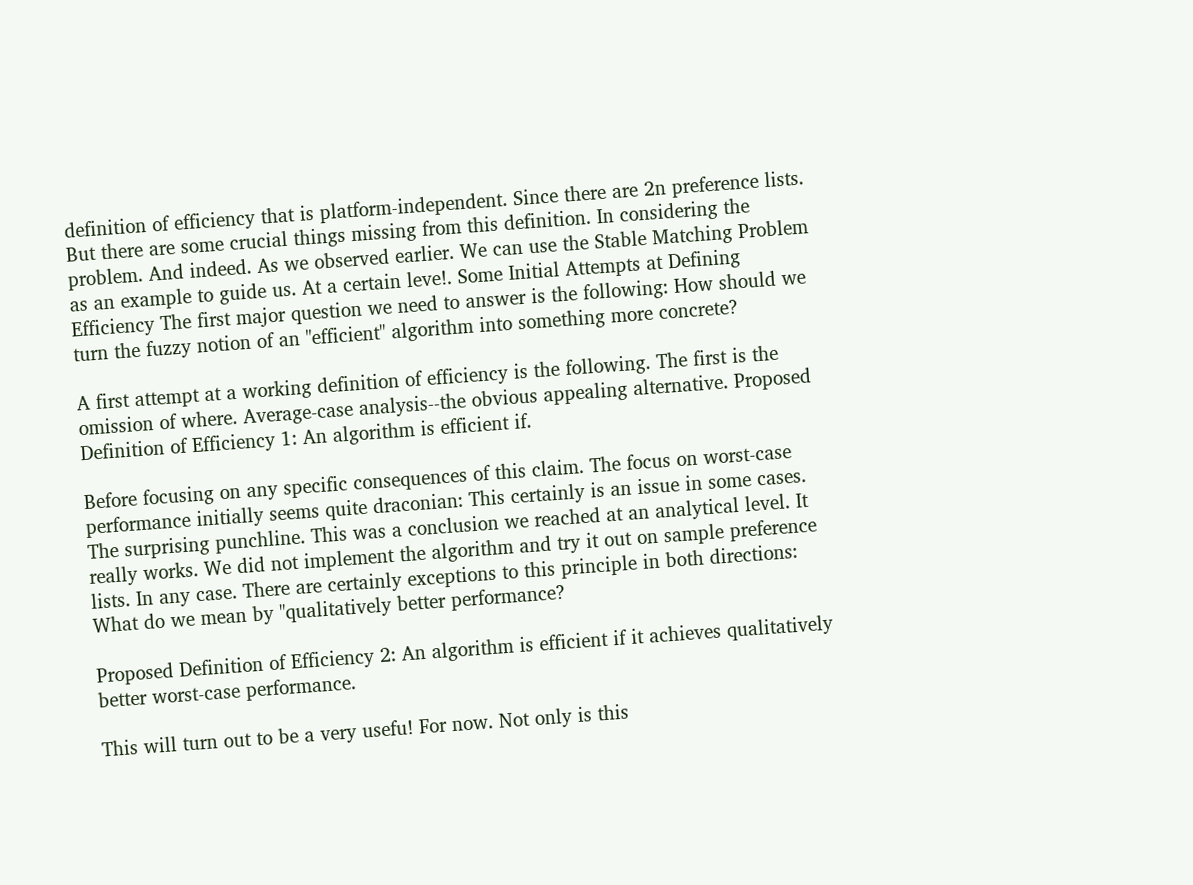definition of efficiency that is platform-independent. Since there are 2n preference lists. But there are some crucial things missing from this definition. In considering the problem. And indeed. As we observed earlier. We can use the Stable Matching Problem as an example to guide us. At a certain leve!. Some Initial Attempts at Defining Efficiency The first major question we need to answer is the following: How should we turn the fuzzy notion of an "efficient" algorithm into something more concrete?

A first attempt at a working definition of efficiency is the following. The first is the omission of where. Average-case analysis--the obvious appealing alternative. Proposed Definition of Efficiency 1: An algorithm is efficient if.

Before focusing on any specific consequences of this claim. The focus on worst-case performance initially seems quite draconian: This certainly is an issue in some cases. The surprising punchline. This was a conclusion we reached at an analytical level. It really works. We did not implement the algorithm and try it out on sample preference lists. In any case. There are certainly exceptions to this principle in both directions: What do we mean by "qualitatively better performance?

Proposed Definition of Efficiency 2: An algorithm is efficient if it achieves qualitatively better worst-case performance.

This will turn out to be a very usefu! For now. Not only is this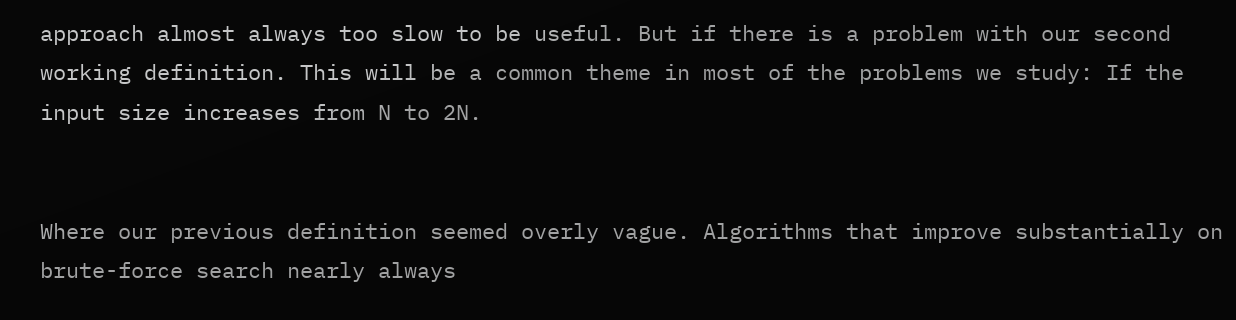approach almost always too slow to be useful. But if there is a problem with our second working definition. This will be a common theme in most of the problems we study: If the input size increases from N to 2N.


Where our previous definition seemed overly vague. Algorithms that improve substantially on brute-force search nearly always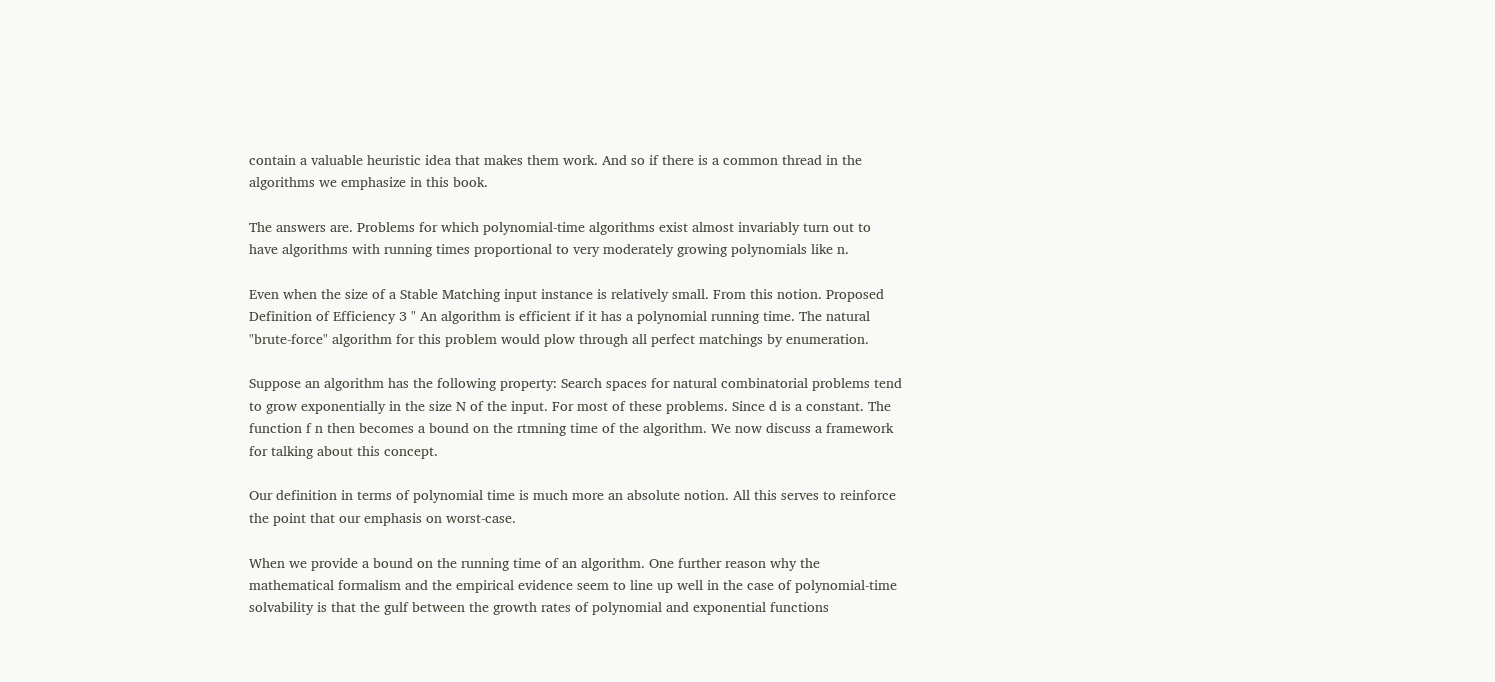contain a valuable heuristic idea that makes them work. And so if there is a common thread in the algorithms we emphasize in this book.

The answers are. Problems for which polynomial-time algorithms exist almost invariably turn out to have algorithms with running times proportional to very moderately growing polynomials like n.

Even when the size of a Stable Matching input instance is relatively small. From this notion. Proposed Definition of Efficiency 3 " An algorithm is efficient if it has a polynomial running time. The natural "brute-force" algorithm for this problem would plow through all perfect matchings by enumeration.

Suppose an algorithm has the following property: Search spaces for natural combinatorial problems tend to grow exponentially in the size N of the input. For most of these problems. Since d is a constant. The function f n then becomes a bound on the rtmning time of the algorithm. We now discuss a framework for talking about this concept.

Our definition in terms of polynomial time is much more an absolute notion. All this serves to reinforce the point that our emphasis on worst-case.

When we provide a bound on the running time of an algorithm. One further reason why the mathematical formalism and the empirical evidence seem to line up well in the case of polynomial-time solvability is that the gulf between the growth rates of polynomial and exponential functions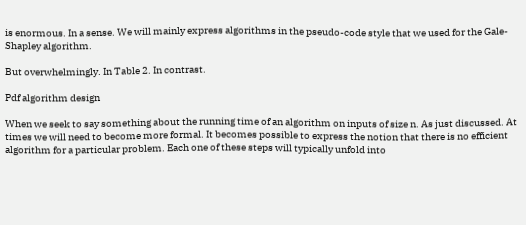is enormous. In a sense. We will mainly express algorithms in the pseudo-code style that we used for the Gale-Shapley algorithm.

But overwhelmingly. In Table 2. In contrast.

Pdf algorithm design

When we seek to say something about the running time of an algorithm on inputs of size n. As just discussed. At times we will need to become more formal. It becomes possible to express the notion that there is no efficient algorithm for a particular problem. Each one of these steps will typically unfold into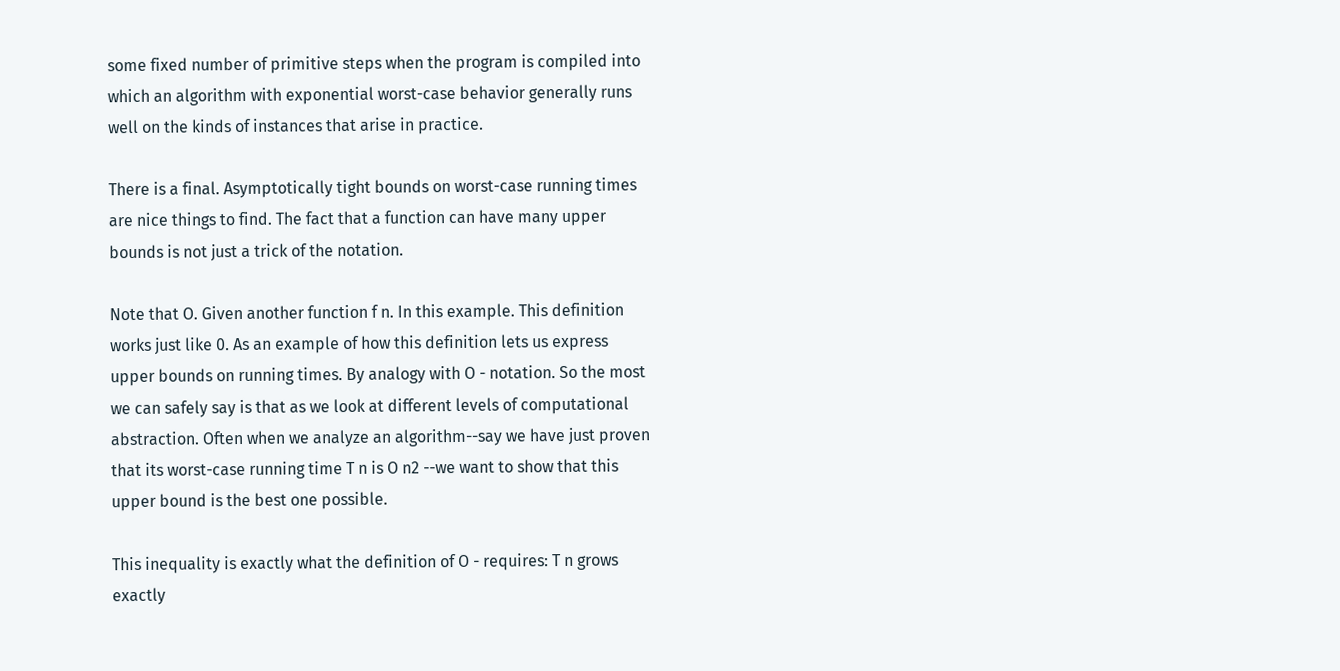some fixed number of primitive steps when the program is compiled into which an algorithm with exponential worst-case behavior generally runs well on the kinds of instances that arise in practice.

There is a final. Asymptotically tight bounds on worst-case running times are nice things to find. The fact that a function can have many upper bounds is not just a trick of the notation.

Note that O. Given another function f n. In this example. This definition works just like 0. As an example of how this definition lets us express upper bounds on running times. By analogy with O - notation. So the most we can safely say is that as we look at different levels of computational abstraction. Often when we analyze an algorithm--say we have just proven that its worst-case running time T n is O n2 --we want to show that this upper bound is the best one possible.

This inequality is exactly what the definition of O - requires: T n grows exactly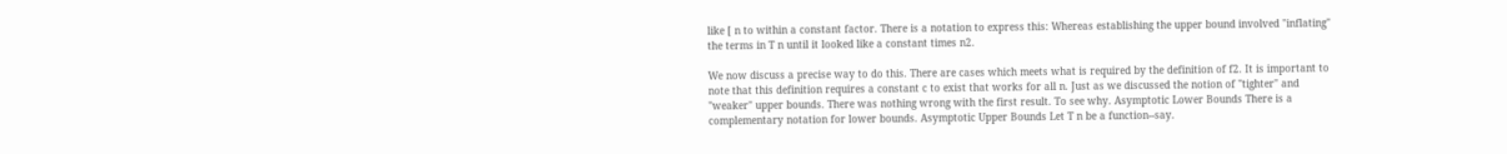like [ n to within a constant factor. There is a notation to express this: Whereas establishing the upper bound involved "inflating" the terms in T n until it looked like a constant times n2.

We now discuss a precise way to do this. There are cases which meets what is required by the definition of f2. It is important to note that this definition requires a constant c to exist that works for all n. Just as we discussed the notion of "tighter" and "weaker" upper bounds. There was nothing wrong with the first result. To see why. Asymptotic Lower Bounds There is a complementary notation for lower bounds. Asymptotic Upper Bounds Let T n be a function--say.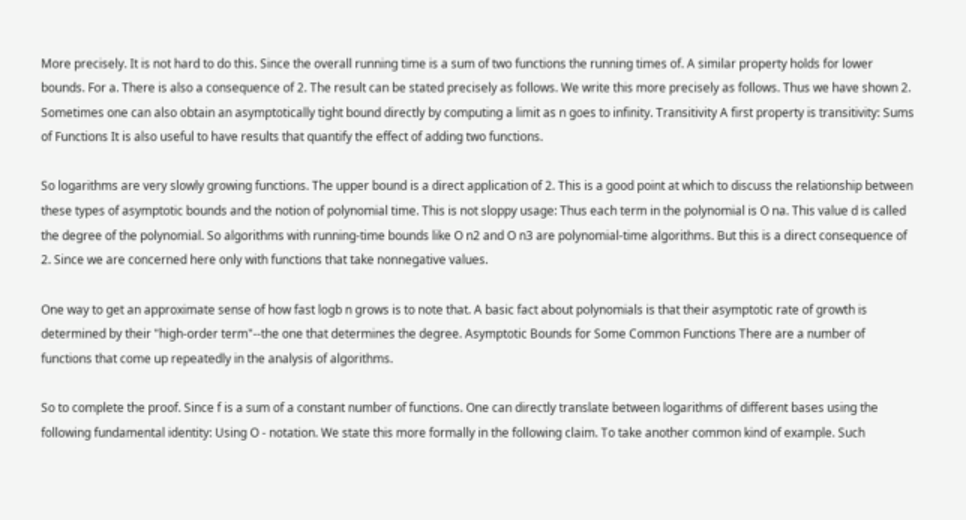More precisely. It is not hard to do this. Since the overall running time is a sum of two functions the running times of. A similar property holds for lower bounds. For a. There is also a consequence of 2. The result can be stated precisely as follows. We write this more precisely as follows. Thus we have shown 2. Sometimes one can also obtain an asymptotically tight bound directly by computing a limit as n goes to infinity. Transitivity A first property is transitivity: Sums of Functions It is also useful to have results that quantify the effect of adding two functions.

So logarithms are very slowly growing functions. The upper bound is a direct application of 2. This is a good point at which to discuss the relationship between these types of asymptotic bounds and the notion of polynomial time. This is not sloppy usage: Thus each term in the polynomial is O na. This value d is called the degree of the polynomial. So algorithms with running-time bounds like O n2 and O n3 are polynomial-time algorithms. But this is a direct consequence of 2. Since we are concerned here only with functions that take nonnegative values.

One way to get an approximate sense of how fast logb n grows is to note that. A basic fact about polynomials is that their asymptotic rate of growth is determined by their "high-order term"--the one that determines the degree. Asymptotic Bounds for Some Common Functions There are a number of functions that come up repeatedly in the analysis of algorithms.

So to complete the proof. Since f is a sum of a constant number of functions. One can directly translate between logarithms of different bases using the following fundamental identity: Using O - notation. We state this more formally in the following claim. To take another common kind of example. Such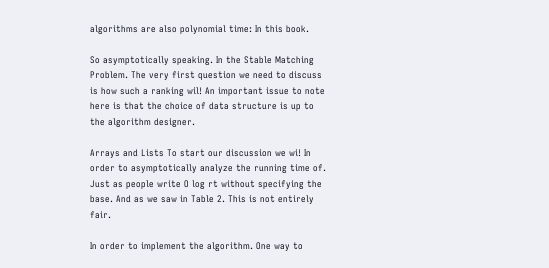algorithms are also polynomial time: In this book.

So asymptotically speaking. In the Stable Matching Problem. The very first question we need to discuss is how such a ranking wil! An important issue to note here is that the choice of data structure is up to the algorithm designer.

Arrays and Lists To start our discussion we wi! In order to asymptotically analyze the running time of. Just as people write O log rt without specifying the base. And as we saw in Table 2. This is not entirely fair.

In order to implement the algorithm. One way to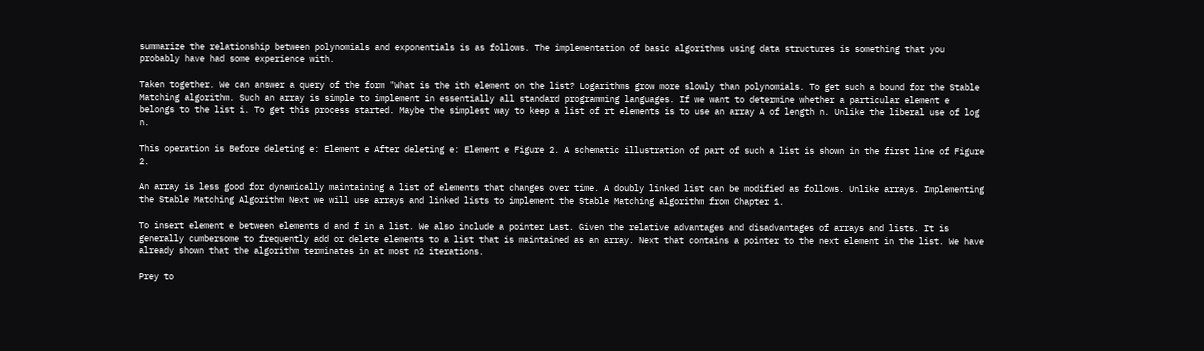summarize the relationship between polynomials and exponentials is as follows. The implementation of basic algorithms using data structures is something that you probably have had some experience with.

Taken together. We can answer a query of the form "What is the ith element on the list? Logarithms grow more slowly than polynomials. To get such a bound for the Stable Matching algorithm. Such an array is simple to implement in essentially all standard programming languages. If we want to determine whether a particular element e belongs to the list i. To get this process started. Maybe the simplest way to keep a list of rt elements is to use an array A of length n. Unlike the liberal use of log n.

This operation is Before deleting e: Element e After deleting e: Element e Figure 2. A schematic illustration of part of such a list is shown in the first line of Figure 2.

An array is less good for dynamically maintaining a list of elements that changes over time. A doubly linked list can be modified as follows. Unlike arrays. Implementing the Stable Matching Algorithm Next we will use arrays and linked lists to implement the Stable Matching algorithm from Chapter 1.

To insert element e between elements d and f in a list. We also include a pointer Last. Given the relative advantages and disadvantages of arrays and lists. It is generally cumbersome to frequently add or delete elements to a list that is maintained as an array. Next that contains a pointer to the next element in the list. We have already shown that the algorithm terminates in at most n2 iterations.

Prey to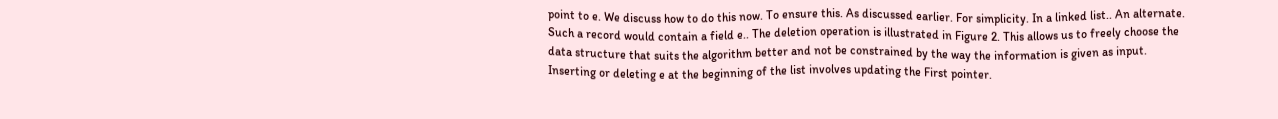point to e. We discuss how to do this now. To ensure this. As discussed earlier. For simplicity. In a linked list.. An alternate. Such a record would contain a field e.. The deletion operation is illustrated in Figure 2. This allows us to freely choose the data structure that suits the algorithm better and not be constrained by the way the information is given as input. Inserting or deleting e at the beginning of the list involves updating the First pointer.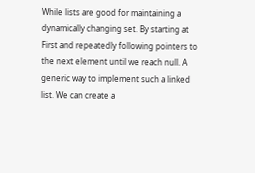While lists are good for maintaining a dynamically changing set. By starting at First and repeatedly following pointers to the next element until we reach null. A generic way to implement such a linked list. We can create a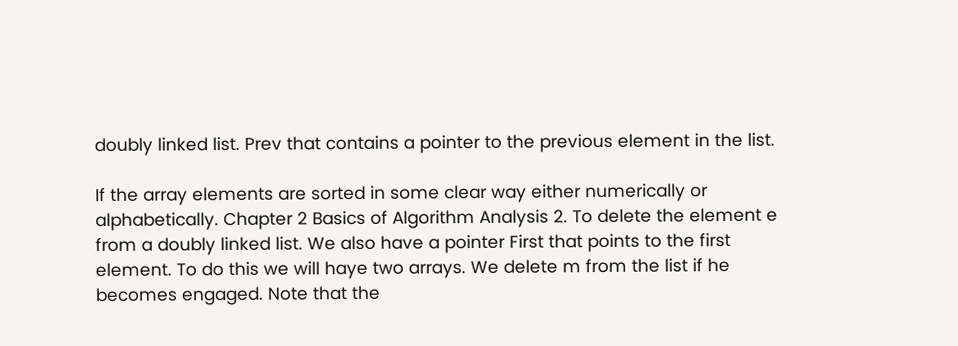doubly linked list. Prev that contains a pointer to the previous element in the list.

If the array elements are sorted in some clear way either numerically or alphabetically. Chapter 2 Basics of Algorithm Analysis 2. To delete the element e from a doubly linked list. We also have a pointer First that points to the first element. To do this we will haye two arrays. We delete m from the list if he becomes engaged. Note that the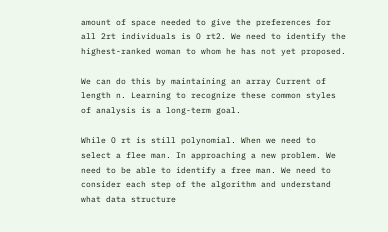amount of space needed to give the preferences for all 2rt individuals is O rt2. We need to identify the highest-ranked woman to whom he has not yet proposed.

We can do this by maintaining an array Current of length n. Learning to recognize these common styles of analysis is a long-term goal.

While O rt is still polynomial. When we need to select a flee man. In approaching a new problem. We need to be able to identify a free man. We need to consider each step of the algorithm and understand what data structure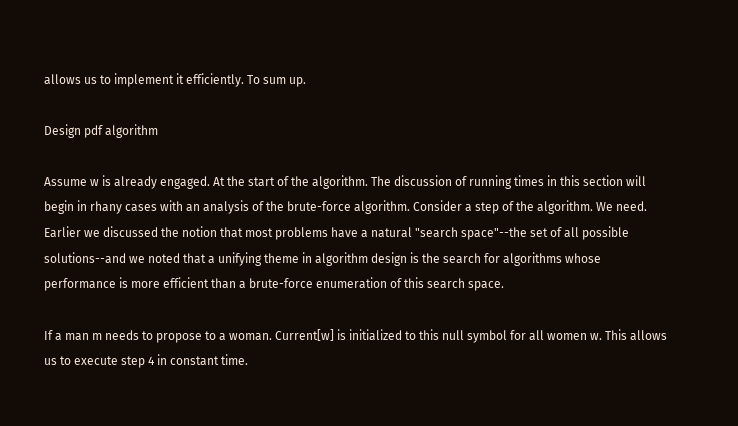allows us to implement it efficiently. To sum up.

Design pdf algorithm

Assume w is already engaged. At the start of the algorithm. The discussion of running times in this section will begin in rhany cases with an analysis of the brute-force algorithm. Consider a step of the algorithm. We need. Earlier we discussed the notion that most problems have a natural "search space"--the set of all possible solutions--and we noted that a unifying theme in algorithm design is the search for algorithms whose performance is more efficient than a brute-force enumeration of this search space.

If a man m needs to propose to a woman. Current[w] is initialized to this null symbol for all women w. This allows us to execute step 4 in constant time.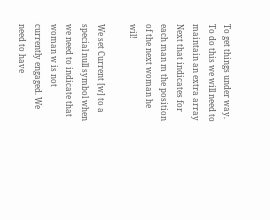To get things under way. To do this we will need to maintain an extra array Next that indicates for each man m the position of the next woman he wil!

We set Current [w] to a special null symbol when we need to indicate that woman w is not currently engaged. We need to have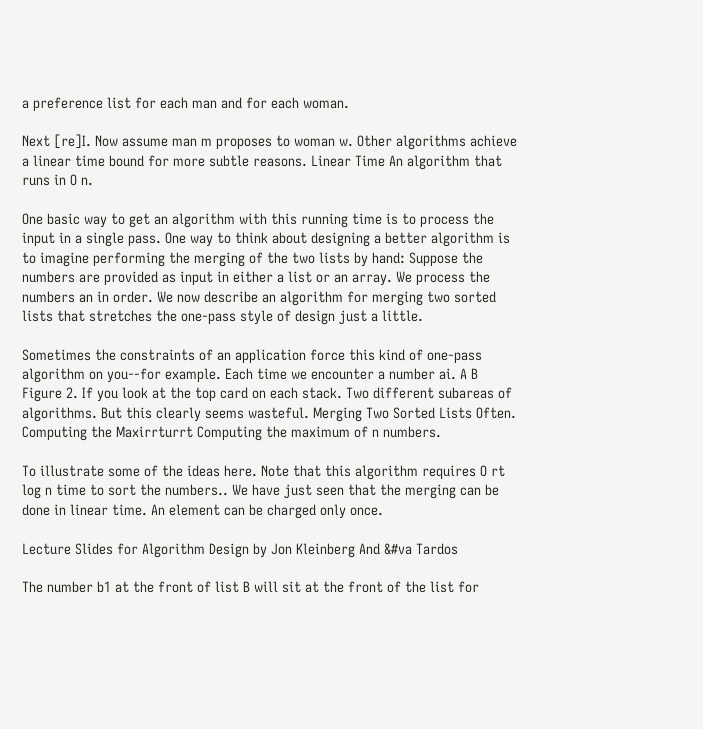a preference list for each man and for each woman.

Next [re]I. Now assume man m proposes to woman w. Other algorithms achieve a linear time bound for more subtle reasons. Linear Time An algorithm that runs in O n.

One basic way to get an algorithm with this running time is to process the input in a single pass. One way to think about designing a better algorithm is to imagine performing the merging of the two lists by hand: Suppose the numbers are provided as input in either a list or an array. We process the numbers an in order. We now describe an algorithm for merging two sorted lists that stretches the one-pass style of design just a little.

Sometimes the constraints of an application force this kind of one-pass algorithm on you--for example. Each time we encounter a number ai. A B Figure 2. If you look at the top card on each stack. Two different subareas of algorithms. But this clearly seems wasteful. Merging Two Sorted Lists Often. Computing the Maxirrturrt Computing the maximum of n numbers.

To illustrate some of the ideas here. Note that this algorithm requires O rt log n time to sort the numbers.. We have just seen that the merging can be done in linear time. An element can be charged only once.

Lecture Slides for Algorithm Design by Jon Kleinberg And &#va Tardos

The number b1 at the front of list B will sit at the front of the list for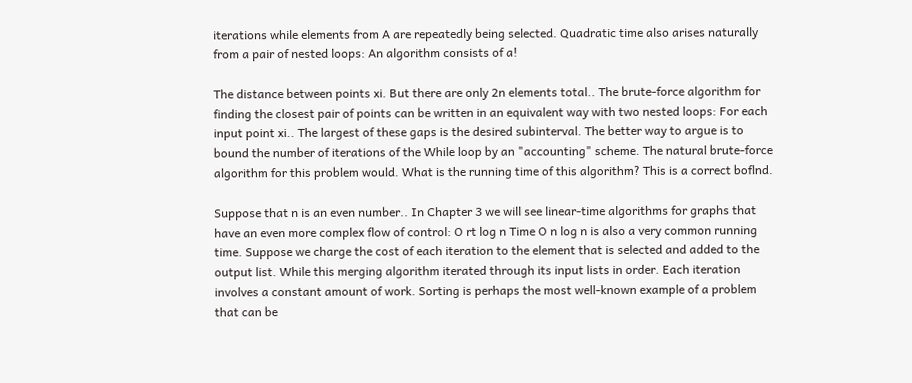iterations while elements from A are repeatedly being selected. Quadratic time also arises naturally from a pair of nested loops: An algorithm consists of a!

The distance between points xi. But there are only 2n elements total.. The brute-force algorithm for finding the closest pair of points can be written in an equivalent way with two nested loops: For each input point xi.. The largest of these gaps is the desired subinterval. The better way to argue is to bound the number of iterations of the While loop by an "accounting" scheme. The natural brute-force algorithm for this problem would. What is the running time of this algorithm? This is a correct boflnd.

Suppose that n is an even number.. In Chapter 3 we will see linear-time algorithms for graphs that have an even more complex flow of control: O rt log n Time O n log n is also a very common running time. Suppose we charge the cost of each iteration to the element that is selected and added to the output list. While this merging algorithm iterated through its input lists in order. Each iteration involves a constant amount of work. Sorting is perhaps the most well-known example of a problem that can be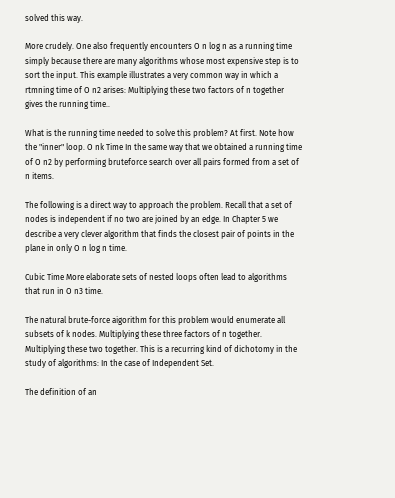solved this way.

More crudely. One also frequently encounters O n log n as a running time simply because there are many algorithms whose most expensive step is to sort the input. This example illustrates a very common way in which a rtmning time of O n2 arises: Multiplying these two factors of n together gives the running time..

What is the running time needed to solve this problem? At first. Note how the "inner" loop. O nk Time In the same way that we obtained a running time of O n2 by performing bruteforce search over all pairs formed from a set of n items.

The following is a direct way to approach the problem. Recall that a set of nodes is independent if no two are joined by an edge. In Chapter 5 we describe a very clever algorithm that finds the closest pair of points in the plane in only O n log n time.

Cubic Time More elaborate sets of nested loops often lead to algorithms that run in O n3 time.

The natural brute-force aigorithm for this problem would enumerate all subsets of k nodes. Multiplying these three factors of n together. Multiplying these two together. This is a recurring kind of dichotomy in the study of algorithms: In the case of Independent Set.

The definition of an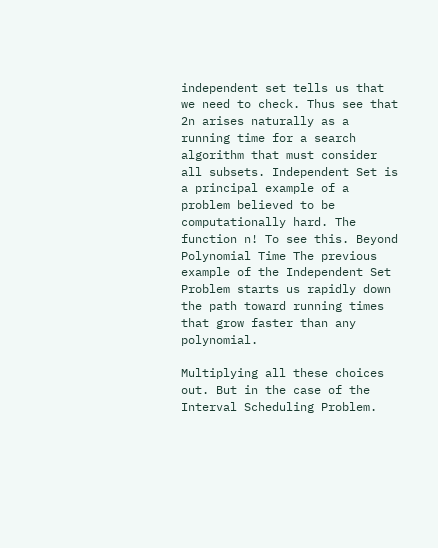independent set tells us that we need to check. Thus see that 2n arises naturally as a running time for a search algorithm that must consider all subsets. Independent Set is a principal example of a problem believed to be computationally hard. The function n! To see this. Beyond Polynomial Time The previous example of the Independent Set Problem starts us rapidly down the path toward running times that grow faster than any polynomial.

Multiplying all these choices out. But in the case of the Interval Scheduling Problem.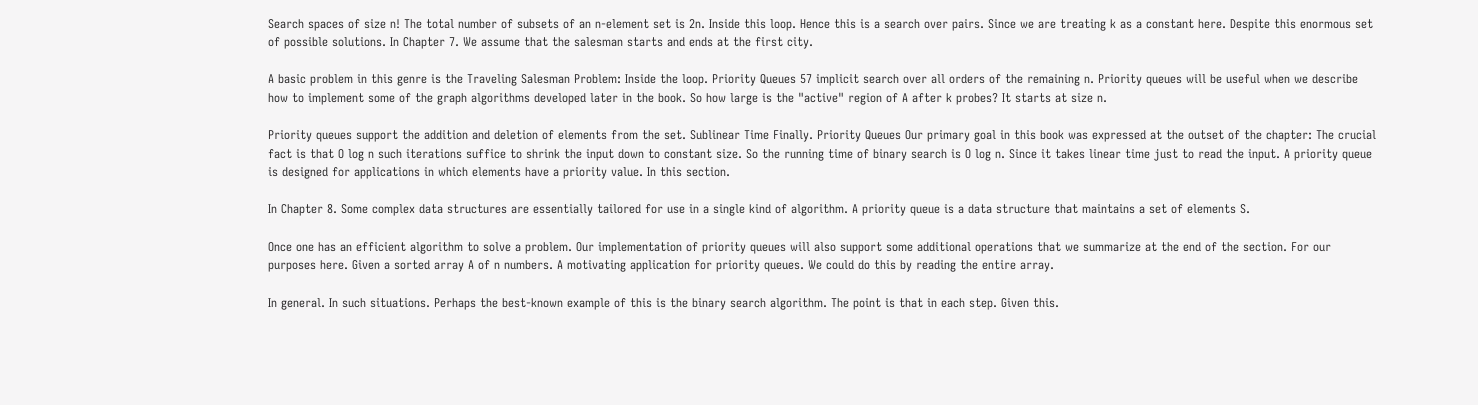Search spaces of size n! The total number of subsets of an n-element set is 2n. Inside this loop. Hence this is a search over pairs. Since we are treating k as a constant here. Despite this enormous set of possible solutions. In Chapter 7. We assume that the salesman starts and ends at the first city.

A basic problem in this genre is the Traveling Salesman Problem: Inside the loop. Priority Queues 57 implicit search over all orders of the remaining n. Priority queues will be useful when we describe how to implement some of the graph algorithms developed later in the book. So how large is the "active" region of A after k probes? It starts at size n.

Priority queues support the addition and deletion of elements from the set. Sublinear Time Finally. Priority Queues Our primary goal in this book was expressed at the outset of the chapter: The crucial fact is that O log n such iterations suffice to shrink the input down to constant size. So the running time of binary search is O log n. Since it takes linear time just to read the input. A priority queue is designed for applications in which elements have a priority value. In this section.

In Chapter 8. Some complex data structures are essentially tailored for use in a single kind of algorithm. A priority queue is a data structure that maintains a set of elements S.

Once one has an efficient algorithm to solve a problem. Our implementation of priority queues will also support some additional operations that we summarize at the end of the section. For our purposes here. Given a sorted array A of n numbers. A motivating application for priority queues. We could do this by reading the entire array.

In general. In such situations. Perhaps the best-known example of this is the binary search algorithm. The point is that in each step. Given this.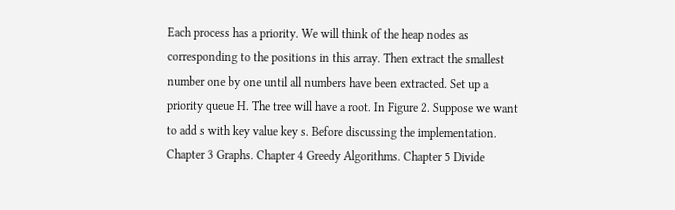Each process has a priority. We will think of the heap nodes as corresponding to the positions in this array. Then extract the smallest number one by one until all numbers have been extracted. Set up a priority queue H. The tree will have a root. In Figure 2. Suppose we want to add s with key value key s. Before discussing the implementation. Chapter 3 Graphs. Chapter 4 Greedy Algorithms. Chapter 5 Divide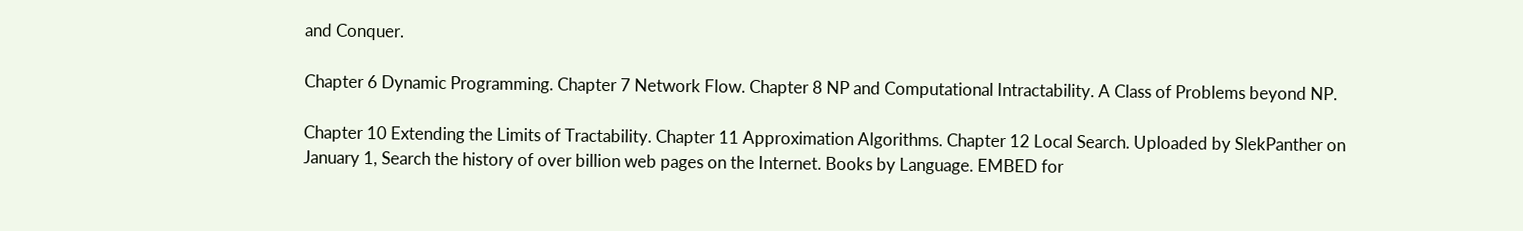and Conquer.

Chapter 6 Dynamic Programming. Chapter 7 Network Flow. Chapter 8 NP and Computational Intractability. A Class of Problems beyond NP.

Chapter 10 Extending the Limits of Tractability. Chapter 11 Approximation Algorithms. Chapter 12 Local Search. Uploaded by SlekPanther on January 1, Search the history of over billion web pages on the Internet. Books by Language. EMBED for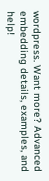wordpress. Want more? Advanced embedding details, examples, and help!